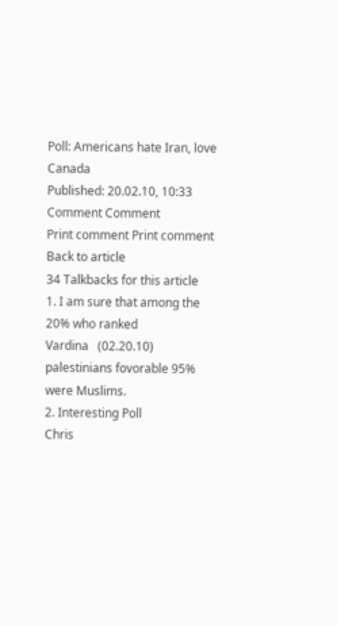Poll: Americans hate Iran, love Canada
Published: 20.02.10, 10:33
Comment Comment
Print comment Print comment
Back to article
34 Talkbacks for this article
1. I am sure that among the 20% who ranked
Vardina   (02.20.10)
palestinians fovorable 95% were Muslims.
2. Interesting Poll
Chris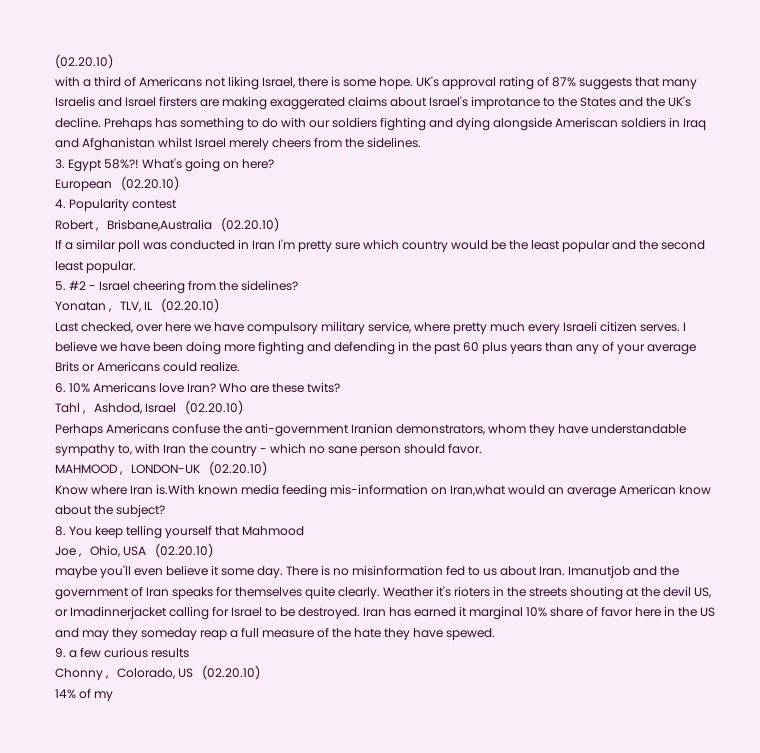(02.20.10)
with a third of Americans not liking Israel, there is some hope. UK's approval rating of 87% suggests that many Israelis and Israel firsters are making exaggerated claims about Israel's improtance to the States and the UK's decline. Prehaps has something to do with our soldiers fighting and dying alongside Ameriscan soldiers in Iraq and Afghanistan whilst Israel merely cheers from the sidelines.
3. Egypt 58%?! What's going on here?
European   (02.20.10)
4. Popularity contest
Robert ,   Brisbane,Australia   (02.20.10)
If a similar poll was conducted in Iran I'm pretty sure which country would be the least popular and the second least popular.
5. #2 - Israel cheering from the sidelines?
Yonatan ,   TLV, IL   (02.20.10)
Last checked, over here we have compulsory military service, where pretty much every Israeli citizen serves. I believe we have been doing more fighting and defending in the past 60 plus years than any of your average Brits or Americans could realize.
6. 10% Americans love Iran? Who are these twits?
Tahl ,   Ashdod, Israel   (02.20.10)
Perhaps Americans confuse the anti-government Iranian demonstrators, whom they have understandable sympathy to, with Iran the country - which no sane person should favor.
MAHMOOD ,   LONDON-UK   (02.20.10)
Know where Iran is.With known media feeding mis-information on Iran,what would an average American know about the subject?
8. You keep telling yourself that Mahmood
Joe ,   Ohio, USA   (02.20.10)
maybe you'll even believe it some day. There is no misinformation fed to us about Iran. Imanutjob and the government of Iran speaks for themselves quite clearly. Weather it's rioters in the streets shouting at the devil US, or Imadinnerjacket calling for Israel to be destroyed. Iran has earned it marginal 10% share of favor here in the US and may they someday reap a full measure of the hate they have spewed.
9. a few curious results
Chonny ,   Colorado, US   (02.20.10)
14% of my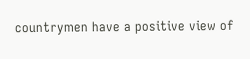countrymen have a positive view of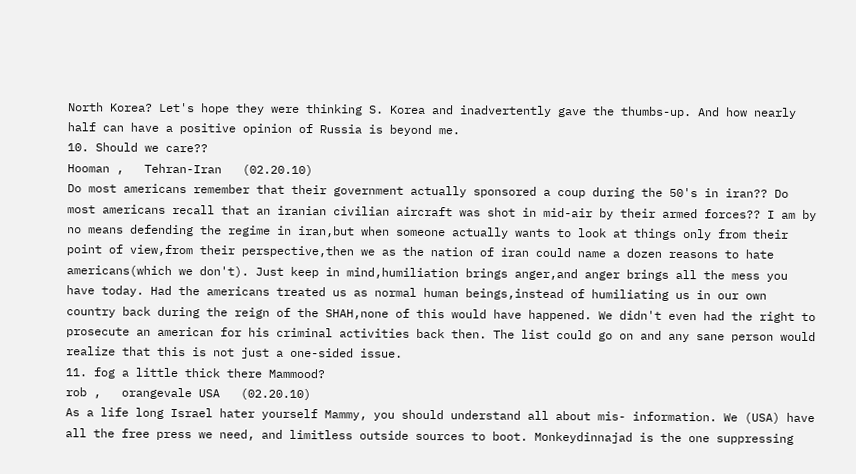North Korea? Let's hope they were thinking S. Korea and inadvertently gave the thumbs-up. And how nearly half can have a positive opinion of Russia is beyond me.
10. Should we care??
Hooman ,   Tehran-Iran   (02.20.10)
Do most americans remember that their government actually sponsored a coup during the 50's in iran?? Do most americans recall that an iranian civilian aircraft was shot in mid-air by their armed forces?? I am by no means defending the regime in iran,but when someone actually wants to look at things only from their point of view,from their perspective,then we as the nation of iran could name a dozen reasons to hate americans(which we don't). Just keep in mind,humiliation brings anger,and anger brings all the mess you have today. Had the americans treated us as normal human beings,instead of humiliating us in our own country back during the reign of the SHAH,none of this would have happened. We didn't even had the right to prosecute an american for his criminal activities back then. The list could go on and any sane person would realize that this is not just a one-sided issue.
11. fog a little thick there Mammood?
rob ,   orangevale USA   (02.20.10)
As a life long Israel hater yourself Mammy, you should understand all about mis- information. We (USA) have all the free press we need, and limitless outside sources to boot. Monkeydinnajad is the one suppressing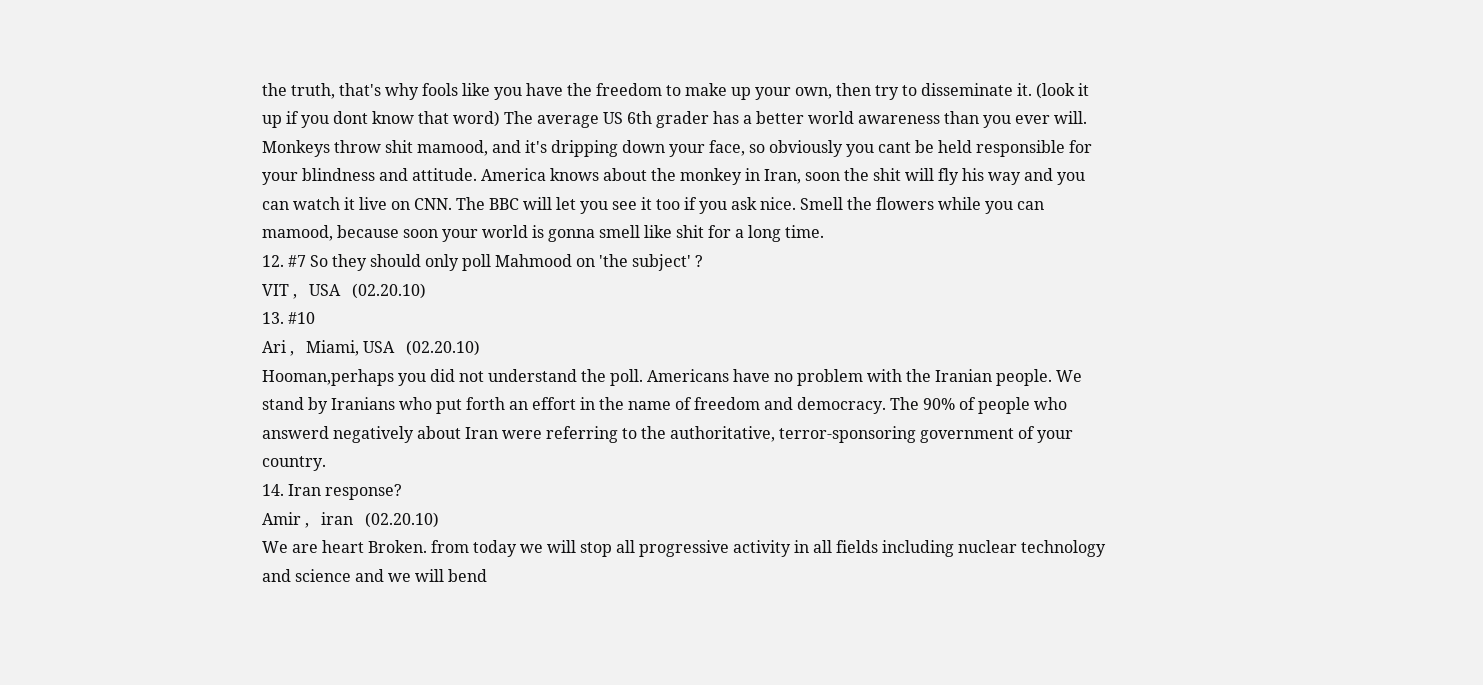the truth, that's why fools like you have the freedom to make up your own, then try to disseminate it. (look it up if you dont know that word) The average US 6th grader has a better world awareness than you ever will. Monkeys throw shit mamood, and it's dripping down your face, so obviously you cant be held responsible for your blindness and attitude. America knows about the monkey in Iran, soon the shit will fly his way and you can watch it live on CNN. The BBC will let you see it too if you ask nice. Smell the flowers while you can mamood, because soon your world is gonna smell like shit for a long time.
12. #7 So they should only poll Mahmood on 'the subject' ?
VIT ,   USA   (02.20.10)
13. #10
Ari ,   Miami, USA   (02.20.10)
Hooman,perhaps you did not understand the poll. Americans have no problem with the Iranian people. We stand by Iranians who put forth an effort in the name of freedom and democracy. The 90% of people who answerd negatively about Iran were referring to the authoritative, terror-sponsoring government of your country.
14. Iran response?
Amir ,   iran   (02.20.10)
We are heart Broken. from today we will stop all progressive activity in all fields including nuclear technology and science and we will bend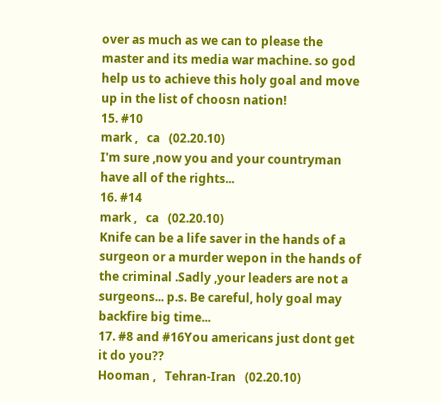over as much as we can to please the master and its media war machine. so god help us to achieve this holy goal and move up in the list of choosn nation!
15. #10
mark ,   ca   (02.20.10)
I'm sure ,now you and your countryman have all of the rights...
16. #14
mark ,   ca   (02.20.10)
Knife can be a life saver in the hands of a surgeon or a murder wepon in the hands of the criminal .Sadly ,your leaders are not a surgeons... p.s. Be careful, holy goal may backfire big time...
17. #8 and #16You americans just dont get it do you??
Hooman ,   Tehran-Iran   (02.20.10)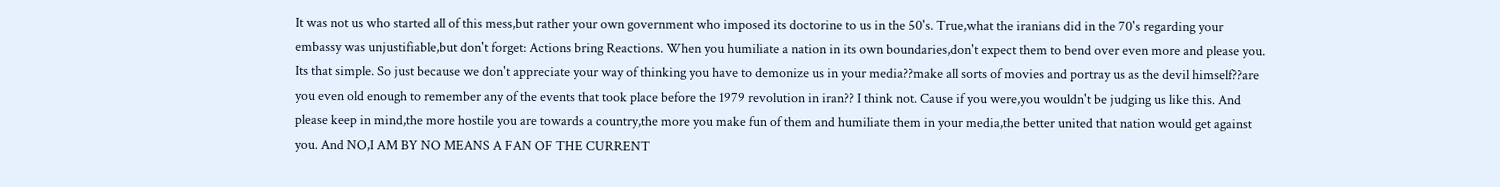It was not us who started all of this mess,but rather your own government who imposed its doctorine to us in the 50's. True,what the iranians did in the 70's regarding your embassy was unjustifiable,but don't forget: Actions bring Reactions. When you humiliate a nation in its own boundaries,don't expect them to bend over even more and please you. Its that simple. So just because we don't appreciate your way of thinking you have to demonize us in your media??make all sorts of movies and portray us as the devil himself??are you even old enough to remember any of the events that took place before the 1979 revolution in iran?? I think not. Cause if you were,you wouldn't be judging us like this. And please keep in mind,the more hostile you are towards a country,the more you make fun of them and humiliate them in your media,the better united that nation would get against you. And NO,I AM BY NO MEANS A FAN OF THE CURRENT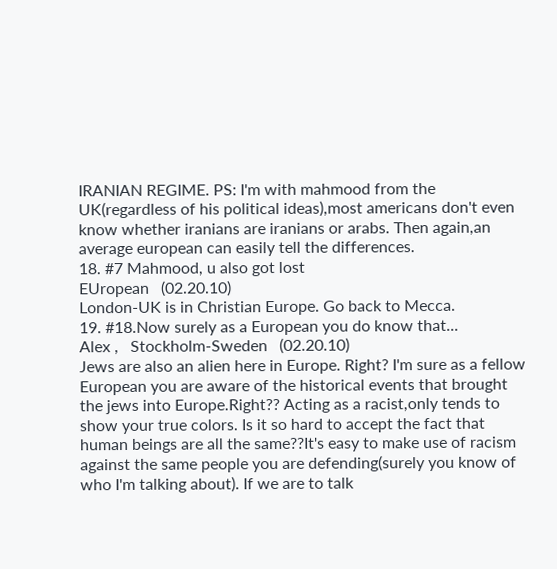IRANIAN REGIME. PS: I'm with mahmood from the UK(regardless of his political ideas),most americans don't even know whether iranians are iranians or arabs. Then again,an average european can easily tell the differences.
18. #7 Mahmood, u also got lost
EUropean   (02.20.10)
London-UK is in Christian Europe. Go back to Mecca.
19. #18.Now surely as a European you do know that...
Alex ,   Stockholm-Sweden   (02.20.10)
Jews are also an alien here in Europe. Right? I'm sure as a fellow European you are aware of the historical events that brought the jews into Europe.Right?? Acting as a racist,only tends to show your true colors. Is it so hard to accept the fact that human beings are all the same??It's easy to make use of racism against the same people you are defending(surely you know of who I'm talking about). If we are to talk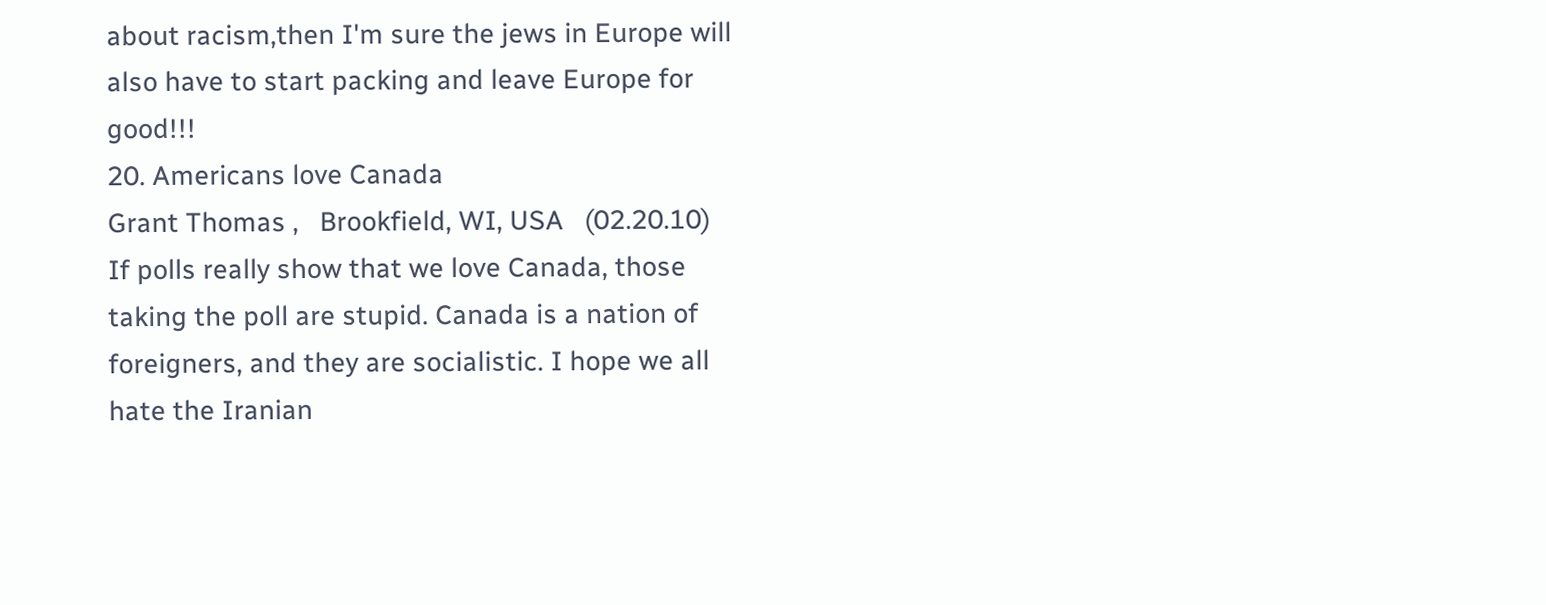about racism,then I'm sure the jews in Europe will also have to start packing and leave Europe for good!!!
20. Americans love Canada
Grant Thomas ,   Brookfield, WI, USA   (02.20.10)
If polls really show that we love Canada, those taking the poll are stupid. Canada is a nation of foreigners, and they are socialistic. I hope we all hate the Iranian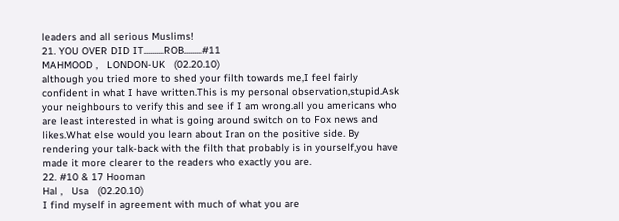leaders and all serious Muslims!
21. YOU OVER DID IT..........ROB.........#11
MAHMOOD ,   LONDON-UK   (02.20.10)
although you tried more to shed your filth towards me,I feel fairly confident in what I have written.This is my personal observation,stupid.Ask your neighbours to verify this and see if I am wrong.all you americans who are least interested in what is going around switch on to Fox news and likes.What else would you learn about Iran on the positive side. By rendering your talk-back with the filth that probably is in yourself,you have made it more clearer to the readers who exactly you are.
22. #10 & 17 Hooman
Hal ,   Usa   (02.20.10)
I find myself in agreement with much of what you are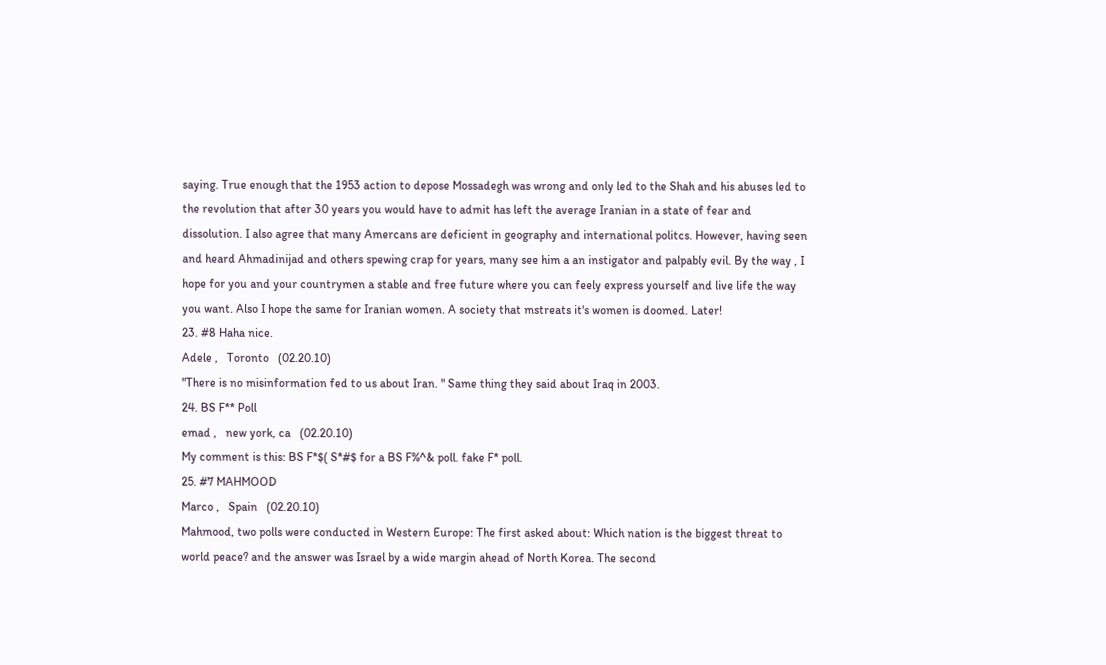saying. True enough that the 1953 action to depose Mossadegh was wrong and only led to the Shah and his abuses led to the revolution that after 30 years you would have to admit has left the average Iranian in a state of fear and dissolution. I also agree that many Amercans are deficient in geography and international politcs. However, having seen and heard Ahmadinijad and others spewing crap for years, many see him a an instigator and palpably evil. By the way , I hope for you and your countrymen a stable and free future where you can feely express yourself and live life the way you want. Also I hope the same for Iranian women. A society that mstreats it's women is doomed. Later!
23. #8 Haha nice.
Adele ,   Toronto   (02.20.10)
"There is no misinformation fed to us about Iran. " Same thing they said about Iraq in 2003.
24. BS F** Poll
emad ,   new york, ca   (02.20.10)
My comment is this: BS F*$( S*#$ for a BS F%^& poll. fake F* poll.
25. #7 MAHMOOD
Marco ,   Spain   (02.20.10)
Mahmood, two polls were conducted in Western Europe: The first asked about: Which nation is the biggest threat to world peace? and the answer was Israel by a wide margin ahead of North Korea. The second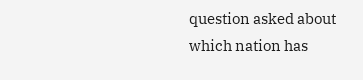question asked about which nation has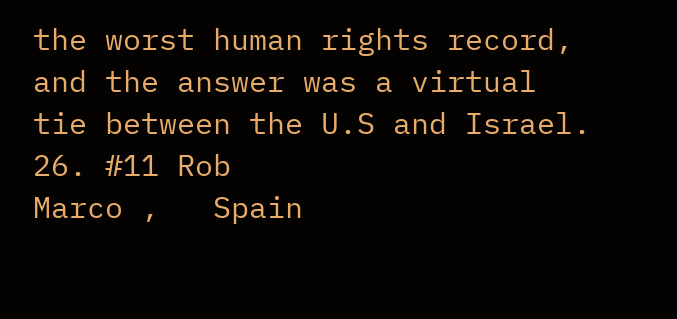the worst human rights record, and the answer was a virtual tie between the U.S and Israel.
26. #11 Rob
Marco ,   Spain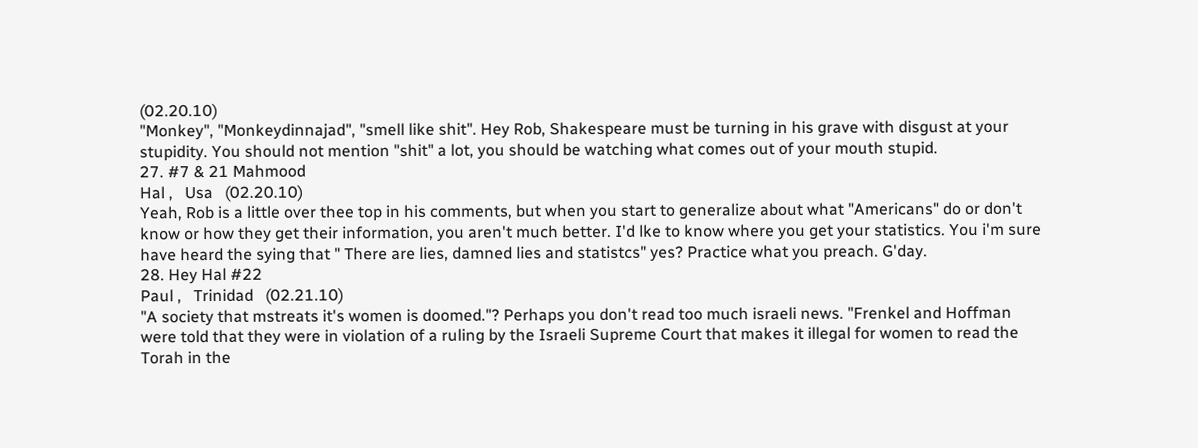(02.20.10)
"Monkey", "Monkeydinnajad", "smell like shit". Hey Rob, Shakespeare must be turning in his grave with disgust at your stupidity. You should not mention "shit" a lot, you should be watching what comes out of your mouth stupid.
27. #7 & 21 Mahmood
Hal ,   Usa   (02.20.10)
Yeah, Rob is a little over thee top in his comments, but when you start to generalize about what "Americans" do or don't know or how they get their information, you aren't much better. I'd lke to know where you get your statistics. You i'm sure have heard the sying that " There are lies, damned lies and statistcs" yes? Practice what you preach. G'day.
28. Hey Hal #22
Paul ,   Trinidad   (02.21.10)
"A society that mstreats it's women is doomed."? Perhaps you don't read too much israeli news. "Frenkel and Hoffman were told that they were in violation of a ruling by the Israeli Supreme Court that makes it illegal for women to read the Torah in the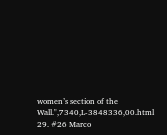women’s section of the Wall.",7340,L-3848336,00.html
29. #26 Marco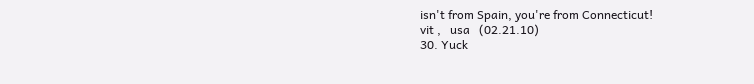isn't from Spain, you're from Connecticut!
vit ,   usa   (02.21.10)
30. Yuck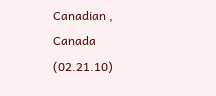Canadian ,   Canada   (02.21.10)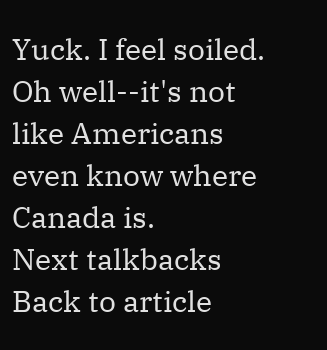Yuck. I feel soiled. Oh well--it's not like Americans even know where Canada is.
Next talkbacks
Back to article